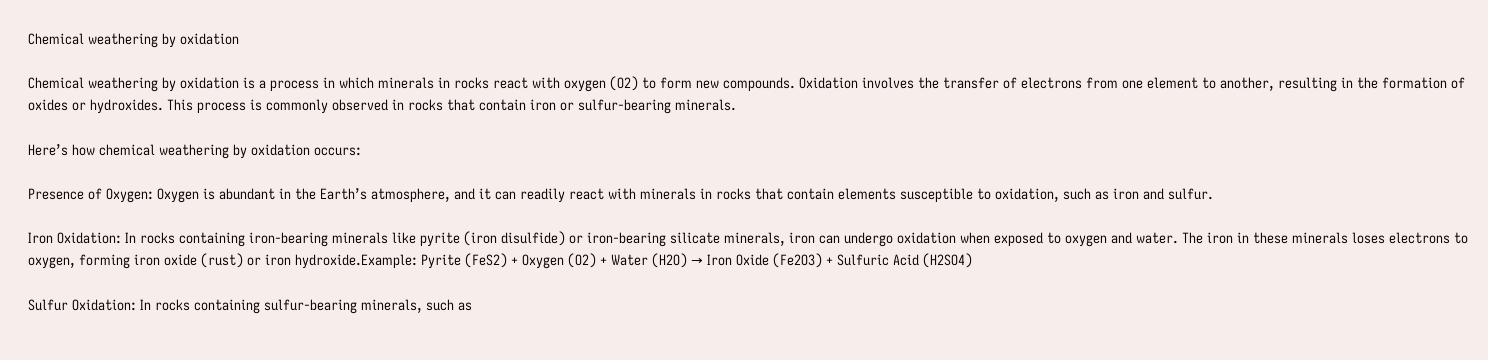Chemical weathering by oxidation

Chemical weathering by oxidation is a process in which minerals in rocks react with oxygen (O2) to form new compounds. Oxidation involves the transfer of electrons from one element to another, resulting in the formation of oxides or hydroxides. This process is commonly observed in rocks that contain iron or sulfur-bearing minerals.

Here’s how chemical weathering by oxidation occurs:

Presence of Oxygen: Oxygen is abundant in the Earth’s atmosphere, and it can readily react with minerals in rocks that contain elements susceptible to oxidation, such as iron and sulfur.

Iron Oxidation: In rocks containing iron-bearing minerals like pyrite (iron disulfide) or iron-bearing silicate minerals, iron can undergo oxidation when exposed to oxygen and water. The iron in these minerals loses electrons to oxygen, forming iron oxide (rust) or iron hydroxide.Example: Pyrite (FeS2) + Oxygen (O2) + Water (H2O) → Iron Oxide (Fe2O3) + Sulfuric Acid (H2SO4)

Sulfur Oxidation: In rocks containing sulfur-bearing minerals, such as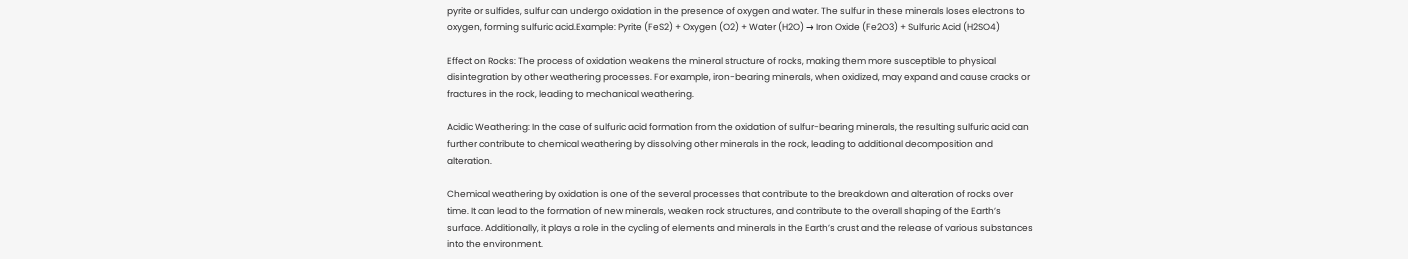pyrite or sulfides, sulfur can undergo oxidation in the presence of oxygen and water. The sulfur in these minerals loses electrons to oxygen, forming sulfuric acid.Example: Pyrite (FeS2) + Oxygen (O2) + Water (H2O) → Iron Oxide (Fe2O3) + Sulfuric Acid (H2SO4)

Effect on Rocks: The process of oxidation weakens the mineral structure of rocks, making them more susceptible to physical disintegration by other weathering processes. For example, iron-bearing minerals, when oxidized, may expand and cause cracks or fractures in the rock, leading to mechanical weathering.

Acidic Weathering: In the case of sulfuric acid formation from the oxidation of sulfur-bearing minerals, the resulting sulfuric acid can further contribute to chemical weathering by dissolving other minerals in the rock, leading to additional decomposition and alteration.

Chemical weathering by oxidation is one of the several processes that contribute to the breakdown and alteration of rocks over time. It can lead to the formation of new minerals, weaken rock structures, and contribute to the overall shaping of the Earth’s surface. Additionally, it plays a role in the cycling of elements and minerals in the Earth’s crust and the release of various substances into the environment.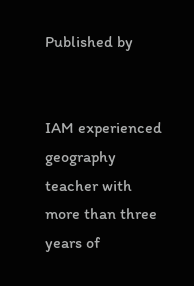Published by


IAM experienced geography teacher with more than three years of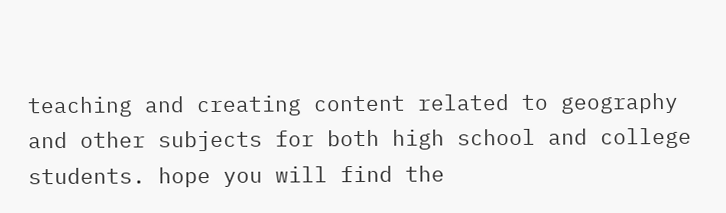teaching and creating content related to geography and other subjects for both high school and college students. hope you will find the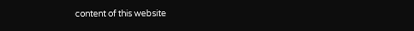content of this website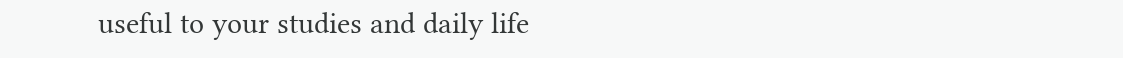useful to your studies and daily life